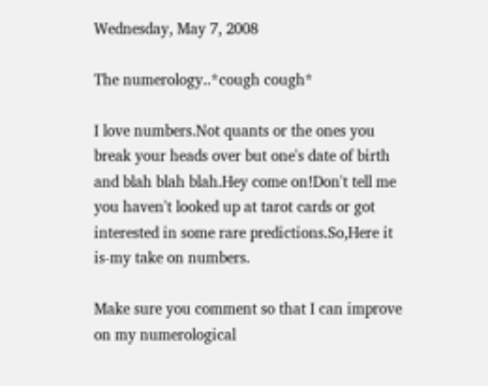Wednesday, May 7, 2008

The numerology..*cough cough*

I love numbers.Not quants or the ones you break your heads over but one's date of birth and blah blah blah.Hey come on!Don't tell me you haven't looked up at tarot cards or got interested in some rare predictions.So,Here it is-my take on numbers.

Make sure you comment so that I can improve on my numerological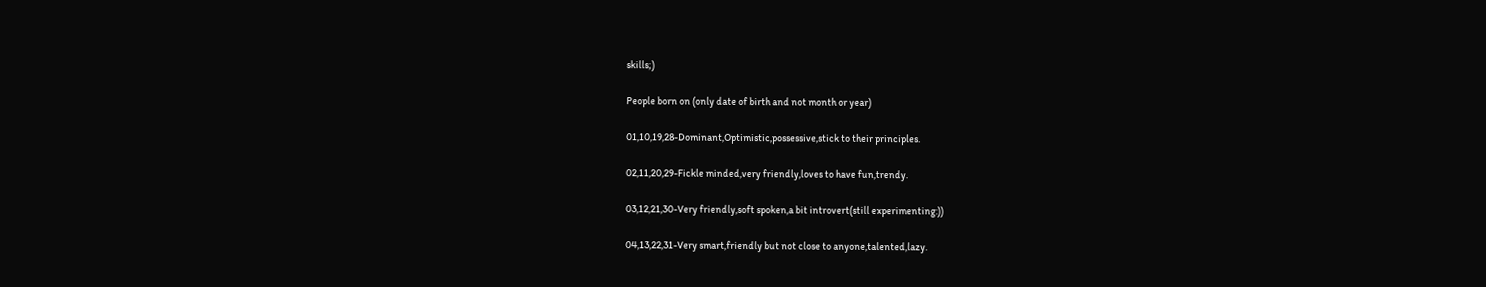skills;)

People born on (only date of birth and not month or year)

01,10,19,28-Dominant,Optimistic,possessive,stick to their principles.

02,11,20,29-Fickle minded,very friendly,loves to have fun,trendy.

03,12,21,30-Very friendly,soft spoken,a bit introvert(still experimenting:))

04,13,22,31-Very smart,friendly but not close to anyone,talented,lazy.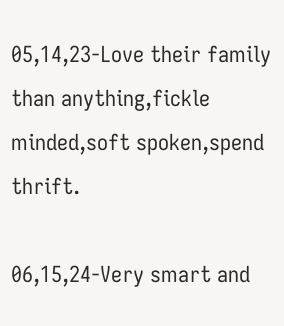05,14,23-Love their family than anything,fickle minded,soft spoken,spend thrift.

06,15,24-Very smart and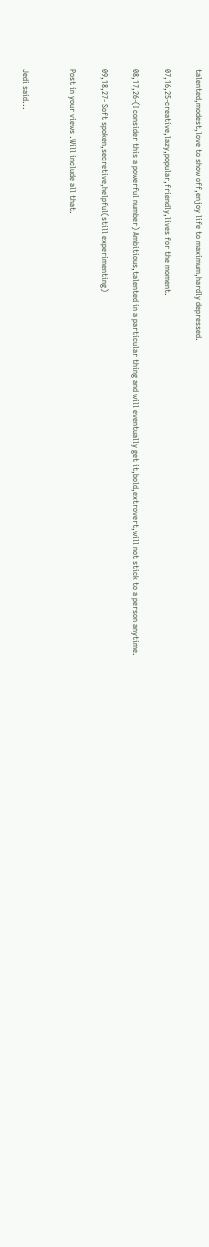talented,modest,love to show off,enjoy life to maximum,hardly depressed.

07,16,25-creative,lazy,popular,friendly,lives for the moment.

08,17,26-(I consider this a powerful number) Ambitious,talented in a particular thing and will eventually get it,bold,extrovert,will not stick to a person anytime.

09,18,27- Soft spoken,secretive,helpful(still experimenting)

Post in your views .Will include all that.


Jedi said...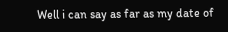Well i can say as far as my date of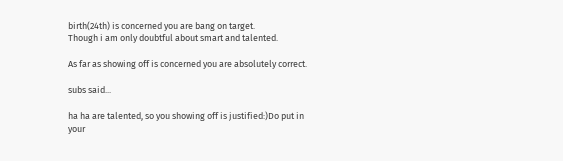birth(24th) is concerned you are bang on target.
Though i am only doubtful about smart and talented.

As far as showing off is concerned you are absolutely correct.

subs said...

ha ha are talented, so you showing off is justified:)Do put in your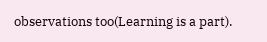observations too(Learning is a part).